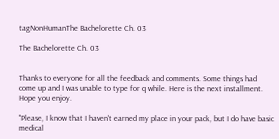tagNonHumanThe Bachelorette Ch. 03

The Bachelorette Ch. 03


Thanks to everyone for all the feedback and comments. Some things had come up and I was unable to type for q while. Here is the next installment. Hope you enjoy.

"Please, I know that I haven't earned my place in your pack, but I do have basic medical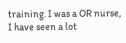training. I was a OR nurse, I have seen a lot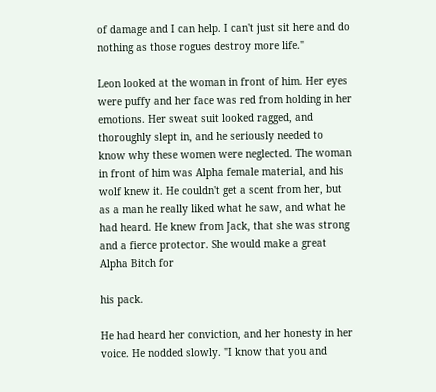of damage and I can help. I can't just sit here and do nothing as those rogues destroy more life."

Leon looked at the woman in front of him. Her eyes were puffy and her face was red from holding in her emotions. Her sweat suit looked ragged, and thoroughly slept in, and he seriously needed to know why these women were neglected. The woman in front of him was Alpha female material, and his wolf knew it. He couldn't get a scent from her, but as a man he really liked what he saw, and what he had heard. He knew from Jack, that she was strong and a fierce protector. She would make a great Alpha Bitch for

his pack.

He had heard her conviction, and her honesty in her voice. He nodded slowly. "I know that you and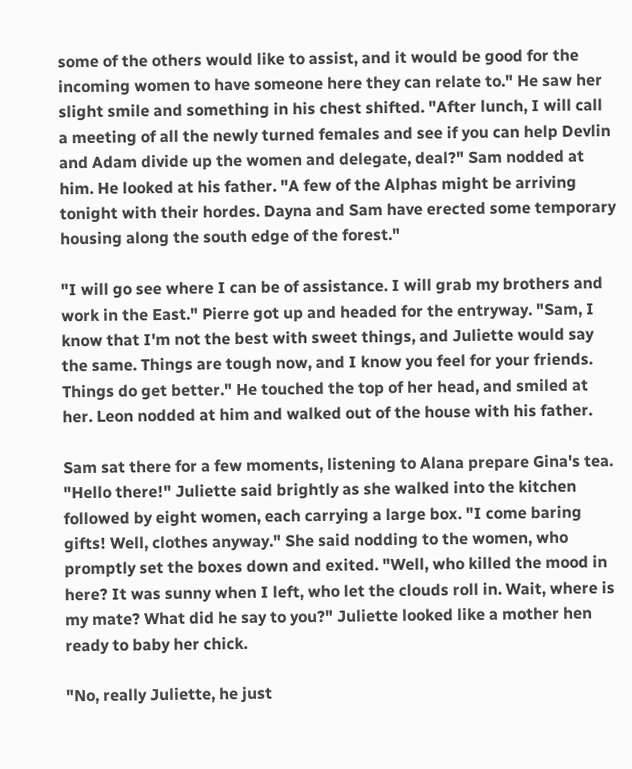some of the others would like to assist, and it would be good for the incoming women to have someone here they can relate to." He saw her slight smile and something in his chest shifted. "After lunch, I will call a meeting of all the newly turned females and see if you can help Devlin and Adam divide up the women and delegate, deal?" Sam nodded at him. He looked at his father. "A few of the Alphas might be arriving tonight with their hordes. Dayna and Sam have erected some temporary housing along the south edge of the forest."

"I will go see where I can be of assistance. I will grab my brothers and work in the East." Pierre got up and headed for the entryway. "Sam, I know that I'm not the best with sweet things, and Juliette would say the same. Things are tough now, and I know you feel for your friends. Things do get better." He touched the top of her head, and smiled at her. Leon nodded at him and walked out of the house with his father.

Sam sat there for a few moments, listening to Alana prepare Gina's tea. "Hello there!" Juliette said brightly as she walked into the kitchen followed by eight women, each carrying a large box. "I come baring gifts! Well, clothes anyway." She said nodding to the women, who promptly set the boxes down and exited. "Well, who killed the mood in here? It was sunny when I left, who let the clouds roll in. Wait, where is my mate? What did he say to you?" Juliette looked like a mother hen ready to baby her chick.

"No, really Juliette, he just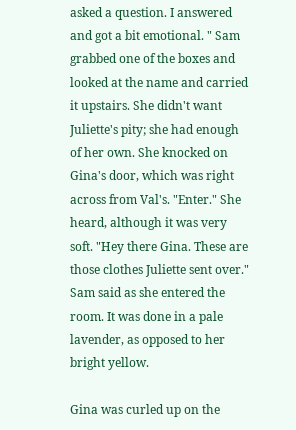asked a question. I answered and got a bit emotional. " Sam grabbed one of the boxes and looked at the name and carried it upstairs. She didn't want Juliette's pity; she had enough of her own. She knocked on Gina's door, which was right across from Val's. "Enter." She heard, although it was very soft. "Hey there Gina. These are those clothes Juliette sent over." Sam said as she entered the room. It was done in a pale lavender, as opposed to her bright yellow.

Gina was curled up on the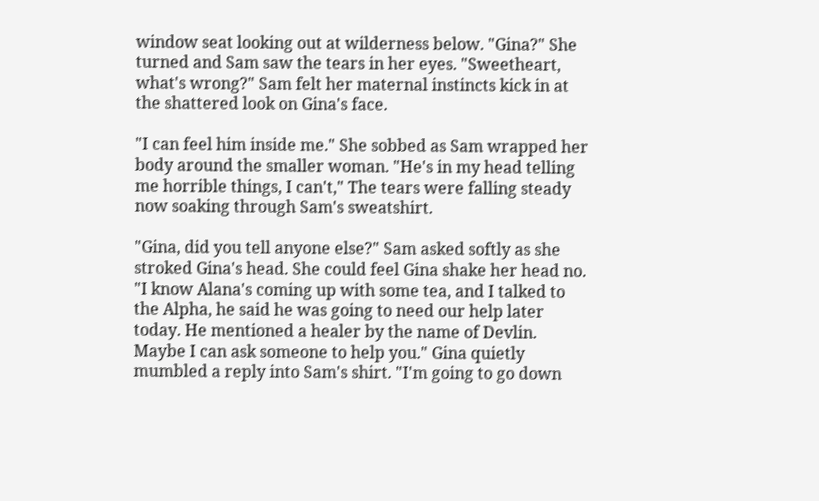window seat looking out at wilderness below. "Gina?" She turned and Sam saw the tears in her eyes. "Sweetheart, what's wrong?" Sam felt her maternal instincts kick in at the shattered look on Gina's face.

"I can feel him inside me." She sobbed as Sam wrapped her body around the smaller woman. "He's in my head telling me horrible things, I can't," The tears were falling steady now soaking through Sam's sweatshirt.

"Gina, did you tell anyone else?" Sam asked softly as she stroked Gina's head. She could feel Gina shake her head no. "I know Alana's coming up with some tea, and I talked to the Alpha, he said he was going to need our help later today. He mentioned a healer by the name of Devlin. Maybe I can ask someone to help you." Gina quietly mumbled a reply into Sam's shirt. "I'm going to go down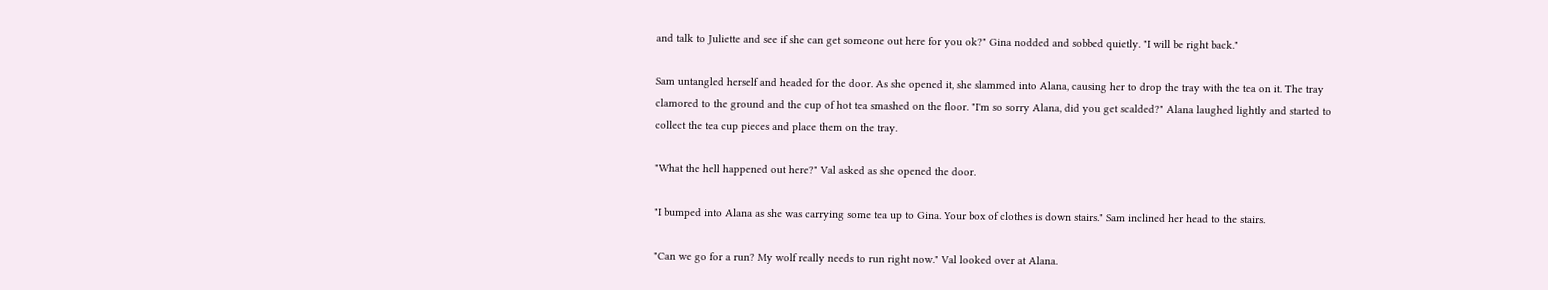and talk to Juliette and see if she can get someone out here for you ok?" Gina nodded and sobbed quietly. "I will be right back."

Sam untangled herself and headed for the door. As she opened it, she slammed into Alana, causing her to drop the tray with the tea on it. The tray clamored to the ground and the cup of hot tea smashed on the floor. "I'm so sorry Alana, did you get scalded?" Alana laughed lightly and started to collect the tea cup pieces and place them on the tray.

"What the hell happened out here?" Val asked as she opened the door.

"I bumped into Alana as she was carrying some tea up to Gina. Your box of clothes is down stairs." Sam inclined her head to the stairs.

"Can we go for a run? My wolf really needs to run right now." Val looked over at Alana.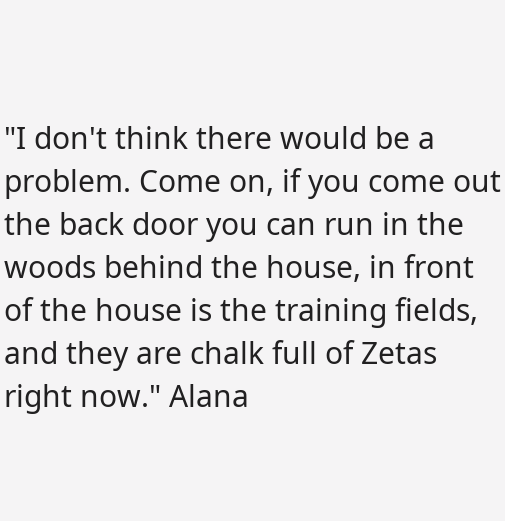"I don't think there would be a problem. Come on, if you come out the back door you can run in the woods behind the house, in front of the house is the training fields, and they are chalk full of Zetas right now." Alana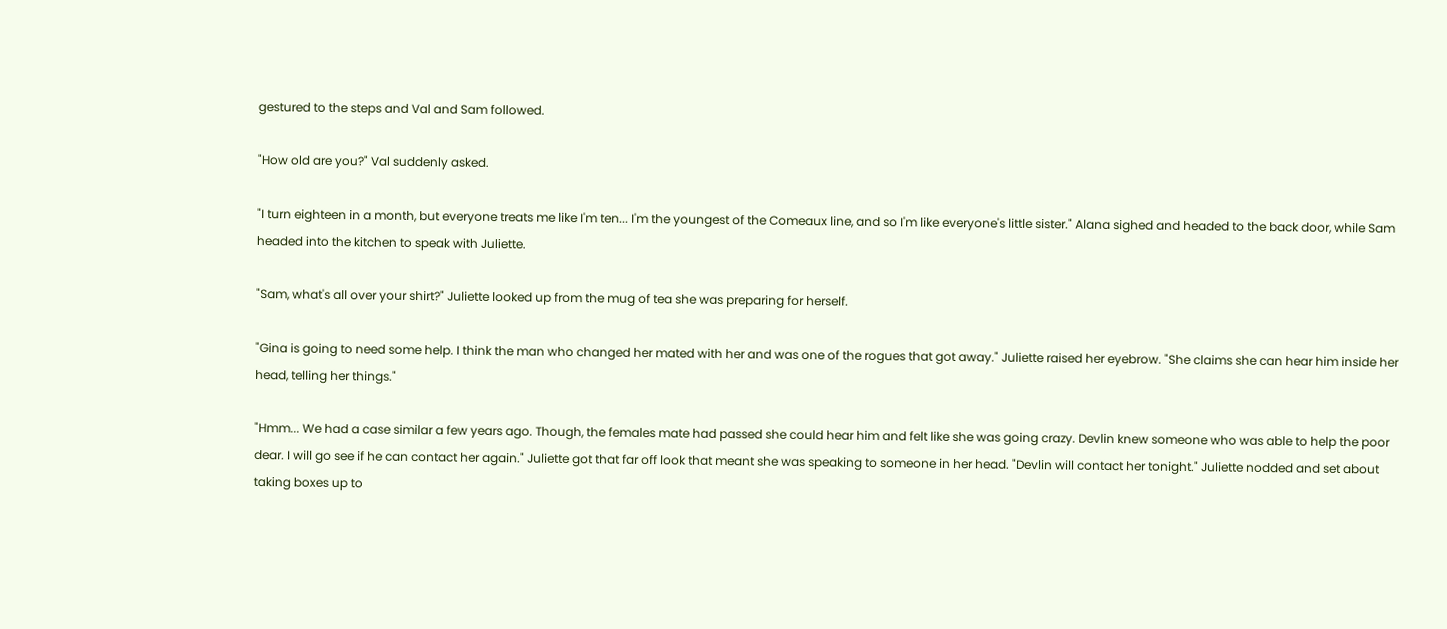gestured to the steps and Val and Sam followed.

"How old are you?" Val suddenly asked.

"I turn eighteen in a month, but everyone treats me like I'm ten... I'm the youngest of the Comeaux line, and so I'm like everyone's little sister." Alana sighed and headed to the back door, while Sam headed into the kitchen to speak with Juliette.

"Sam, what's all over your shirt?" Juliette looked up from the mug of tea she was preparing for herself.

"Gina is going to need some help. I think the man who changed her mated with her and was one of the rogues that got away." Juliette raised her eyebrow. "She claims she can hear him inside her head, telling her things."

"Hmm... We had a case similar a few years ago. Though, the females mate had passed she could hear him and felt like she was going crazy. Devlin knew someone who was able to help the poor dear. I will go see if he can contact her again." Juliette got that far off look that meant she was speaking to someone in her head. "Devlin will contact her tonight." Juliette nodded and set about taking boxes up to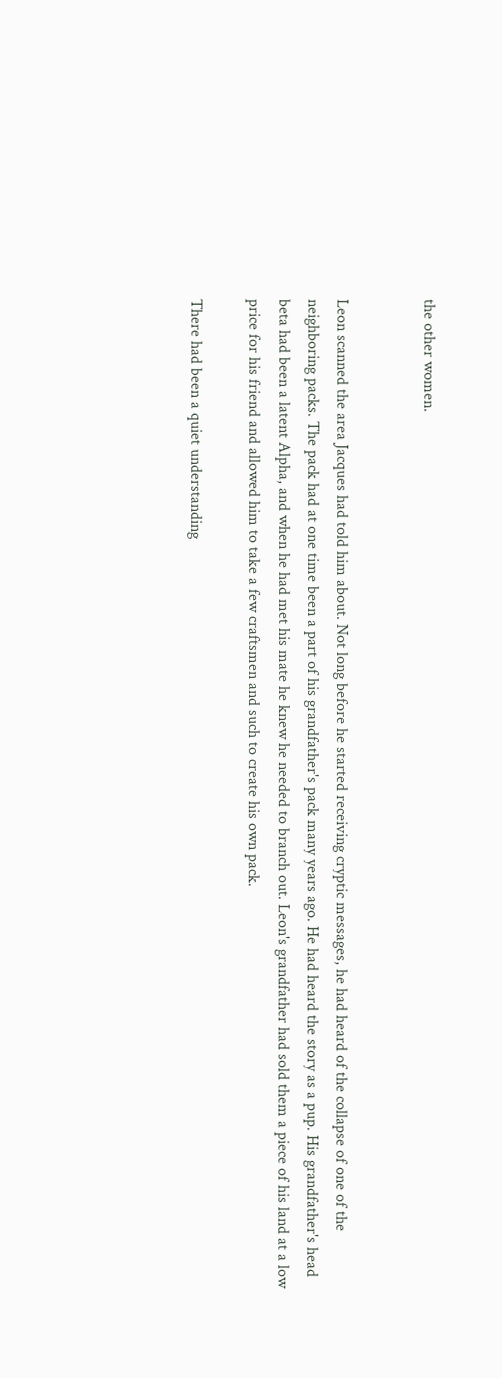the other women.


Leon scanned the area Jacques had told him about. Not long before he started receiving cryptic messages, he had heard of the collapse of one of the neighboring packs. The pack had at one time been a part of his grandfather's pack many years ago. He had heard the story as a pup. His grandfather's head beta had been a latent Alpha, and when he had met his mate he knew he needed to branch out. Leon's grandfather had sold them a piece of his land at a low price for his friend and allowed him to take a few craftsmen and such to create his own pack.

There had been a quiet understanding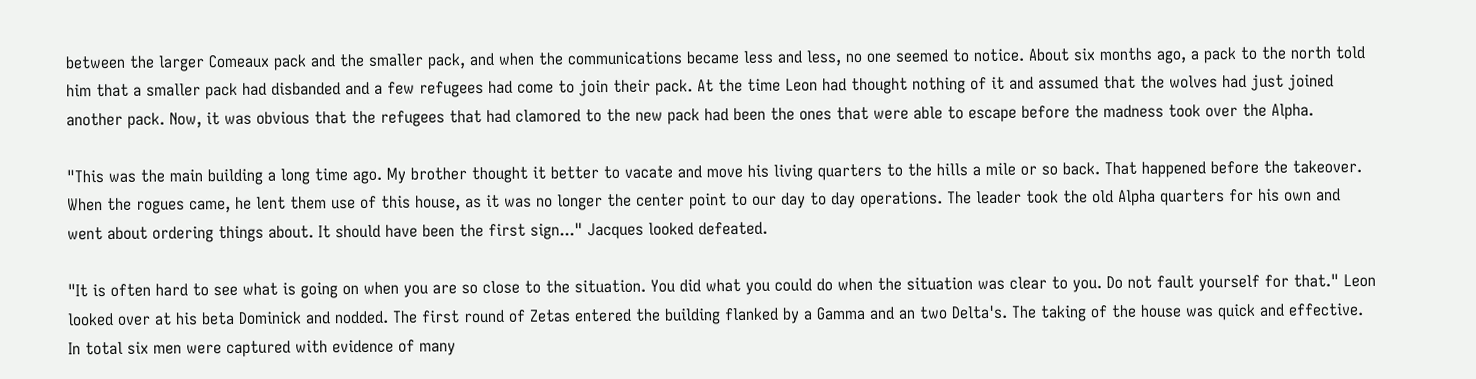between the larger Comeaux pack and the smaller pack, and when the communications became less and less, no one seemed to notice. About six months ago, a pack to the north told him that a smaller pack had disbanded and a few refugees had come to join their pack. At the time Leon had thought nothing of it and assumed that the wolves had just joined another pack. Now, it was obvious that the refugees that had clamored to the new pack had been the ones that were able to escape before the madness took over the Alpha.

"This was the main building a long time ago. My brother thought it better to vacate and move his living quarters to the hills a mile or so back. That happened before the takeover. When the rogues came, he lent them use of this house, as it was no longer the center point to our day to day operations. The leader took the old Alpha quarters for his own and went about ordering things about. It should have been the first sign..." Jacques looked defeated.

"It is often hard to see what is going on when you are so close to the situation. You did what you could do when the situation was clear to you. Do not fault yourself for that." Leon looked over at his beta Dominick and nodded. The first round of Zetas entered the building flanked by a Gamma and an two Delta's. The taking of the house was quick and effective. In total six men were captured with evidence of many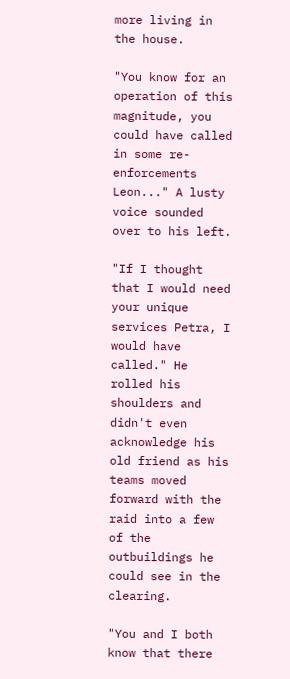more living in the house.

"You know for an operation of this magnitude, you could have called in some re-enforcements Leon..." A lusty voice sounded over to his left.

"If I thought that I would need your unique services Petra, I would have called." He rolled his shoulders and didn't even acknowledge his old friend as his teams moved forward with the raid into a few of the outbuildings he could see in the clearing.

"You and I both know that there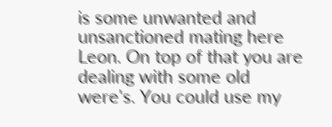is some unwanted and unsanctioned mating here Leon. On top of that you are dealing with some old were's. You could use my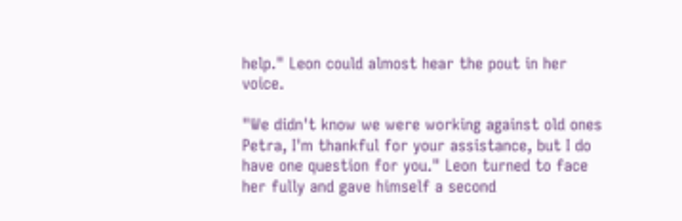help." Leon could almost hear the pout in her voice.

"We didn't know we were working against old ones Petra, I'm thankful for your assistance, but I do have one question for you." Leon turned to face her fully and gave himself a second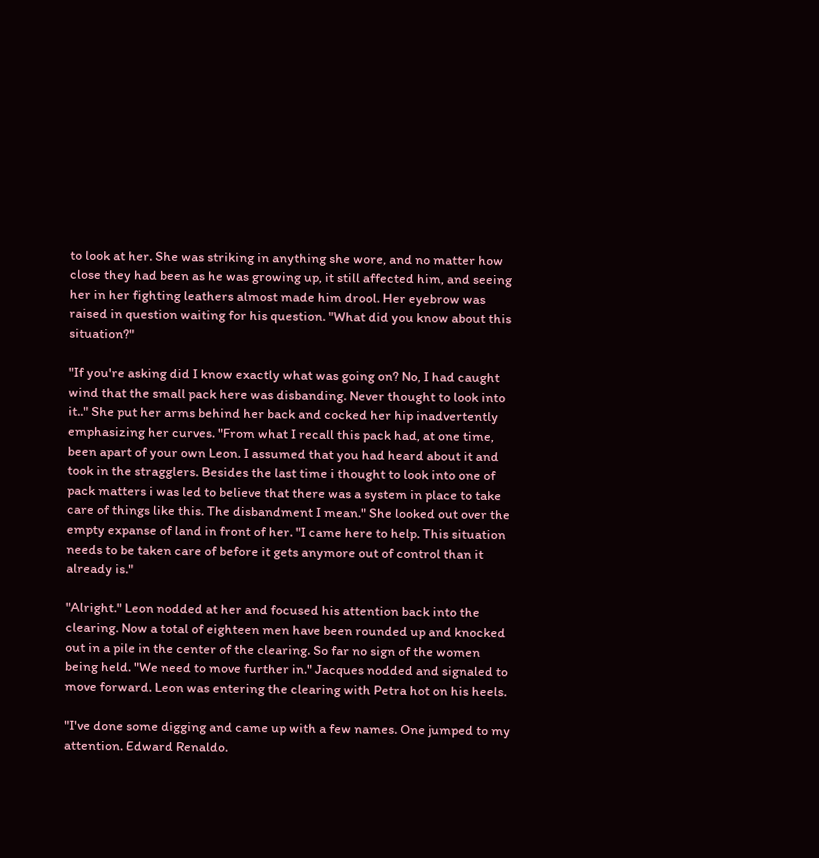to look at her. She was striking in anything she wore, and no matter how close they had been as he was growing up, it still affected him, and seeing her in her fighting leathers almost made him drool. Her eyebrow was raised in question waiting for his question. "What did you know about this situation?"

"If you're asking did I know exactly what was going on? No, I had caught wind that the small pack here was disbanding. Never thought to look into it.." She put her arms behind her back and cocked her hip inadvertently emphasizing her curves. "From what I recall this pack had, at one time, been apart of your own Leon. I assumed that you had heard about it and took in the stragglers. Besides the last time i thought to look into one of pack matters i was led to believe that there was a system in place to take care of things like this. The disbandment I mean." She looked out over the empty expanse of land in front of her. "I came here to help. This situation needs to be taken care of before it gets anymore out of control than it already is."

"Alright." Leon nodded at her and focused his attention back into the clearing. Now a total of eighteen men have been rounded up and knocked out in a pile in the center of the clearing. So far no sign of the women being held. "We need to move further in." Jacques nodded and signaled to move forward. Leon was entering the clearing with Petra hot on his heels.

"I've done some digging and came up with a few names. One jumped to my attention. Edward Renaldo.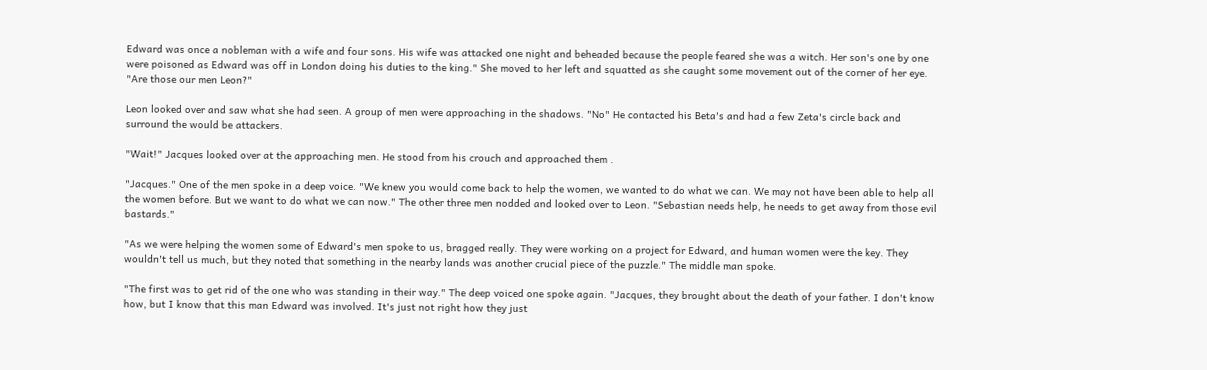Edward was once a nobleman with a wife and four sons. His wife was attacked one night and beheaded because the people feared she was a witch. Her son's one by one were poisoned as Edward was off in London doing his duties to the king." She moved to her left and squatted as she caught some movement out of the corner of her eye. "Are those our men Leon?"

Leon looked over and saw what she had seen. A group of men were approaching in the shadows. "No" He contacted his Beta's and had a few Zeta's circle back and surround the would be attackers.

"Wait!" Jacques looked over at the approaching men. He stood from his crouch and approached them .

"Jacques." One of the men spoke in a deep voice. "We knew you would come back to help the women, we wanted to do what we can. We may not have been able to help all the women before. But we want to do what we can now." The other three men nodded and looked over to Leon. "Sebastian needs help, he needs to get away from those evil bastards."

"As we were helping the women some of Edward's men spoke to us, bragged really. They were working on a project for Edward, and human women were the key. They wouldn't tell us much, but they noted that something in the nearby lands was another crucial piece of the puzzle." The middle man spoke.

"The first was to get rid of the one who was standing in their way." The deep voiced one spoke again. "Jacques, they brought about the death of your father. I don't know how, but I know that this man Edward was involved. It's just not right how they just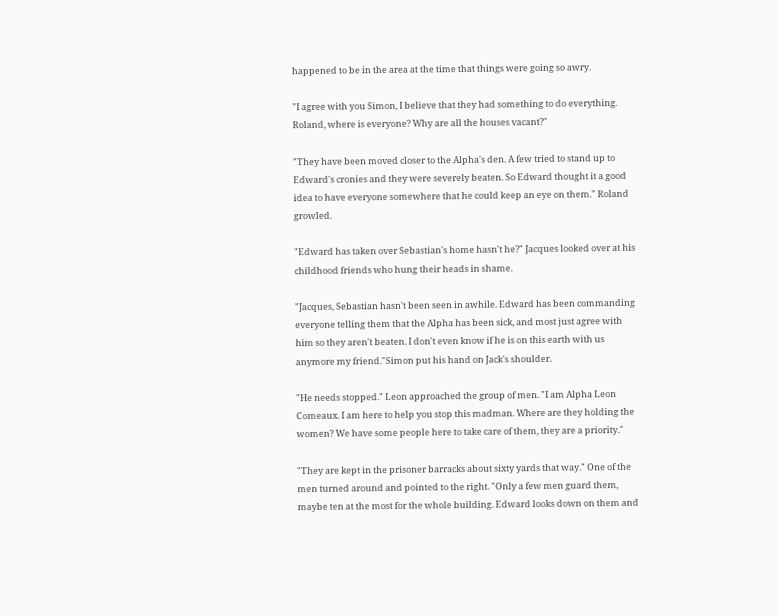happened to be in the area at the time that things were going so awry.

"I agree with you Simon, I believe that they had something to do everything. Roland, where is everyone? Why are all the houses vacant?"

"They have been moved closer to the Alpha's den. A few tried to stand up to Edward's cronies and they were severely beaten. So Edward thought it a good idea to have everyone somewhere that he could keep an eye on them." Roland growled.

"Edward has taken over Sebastian's home hasn't he?" Jacques looked over at his childhood friends who hung their heads in shame.

"Jacques, Sebastian hasn't been seen in awhile. Edward has been commanding everyone telling them that the Alpha has been sick, and most just agree with him so they aren't beaten. I don't even know if he is on this earth with us anymore my friend."Simon put his hand on Jack's shoulder.

"He needs stopped." Leon approached the group of men. "I am Alpha Leon Comeaux. I am here to help you stop this madman. Where are they holding the women? We have some people here to take care of them, they are a priority."

"They are kept in the prisoner barracks about sixty yards that way." One of the men turned around and pointed to the right. "Only a few men guard them, maybe ten at the most for the whole building. Edward looks down on them and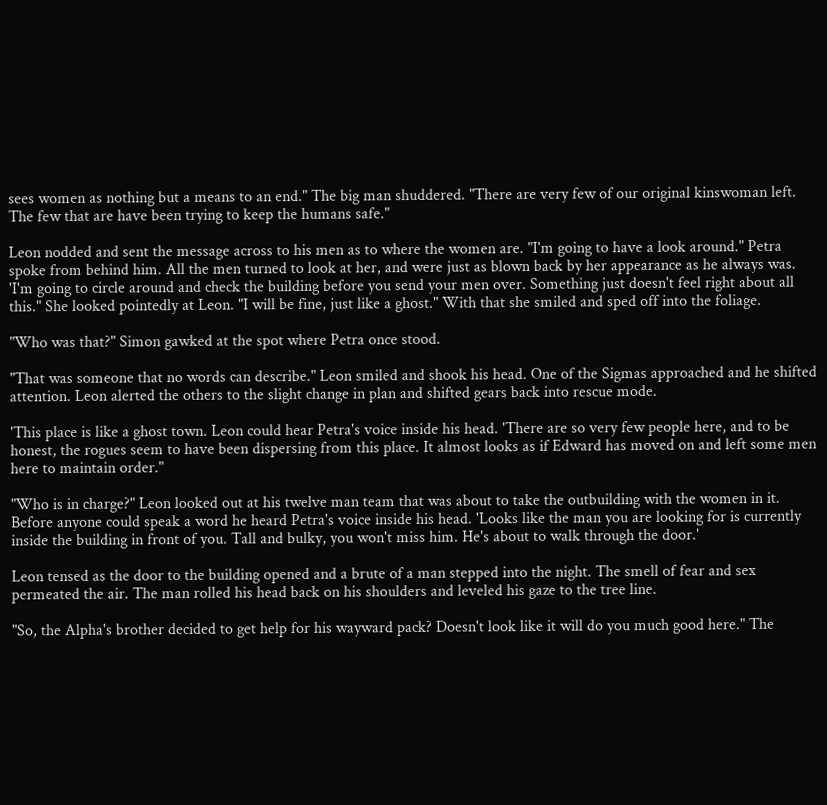sees women as nothing but a means to an end." The big man shuddered. "There are very few of our original kinswoman left. The few that are have been trying to keep the humans safe."

Leon nodded and sent the message across to his men as to where the women are. "I'm going to have a look around." Petra spoke from behind him. All the men turned to look at her, and were just as blown back by her appearance as he always was. 'I'm going to circle around and check the building before you send your men over. Something just doesn't feel right about all this." She looked pointedly at Leon. "I will be fine, just like a ghost." With that she smiled and sped off into the foliage.

"Who was that?" Simon gawked at the spot where Petra once stood.

"That was someone that no words can describe." Leon smiled and shook his head. One of the Sigmas approached and he shifted attention. Leon alerted the others to the slight change in plan and shifted gears back into rescue mode.

'This place is like a ghost town. Leon could hear Petra's voice inside his head. 'There are so very few people here, and to be honest, the rogues seem to have been dispersing from this place. It almost looks as if Edward has moved on and left some men here to maintain order."

"Who is in charge?" Leon looked out at his twelve man team that was about to take the outbuilding with the women in it. Before anyone could speak a word he heard Petra's voice inside his head. 'Looks like the man you are looking for is currently inside the building in front of you. Tall and bulky, you won't miss him. He's about to walk through the door.'

Leon tensed as the door to the building opened and a brute of a man stepped into the night. The smell of fear and sex permeated the air. The man rolled his head back on his shoulders and leveled his gaze to the tree line.

"So, the Alpha's brother decided to get help for his wayward pack? Doesn't look like it will do you much good here." The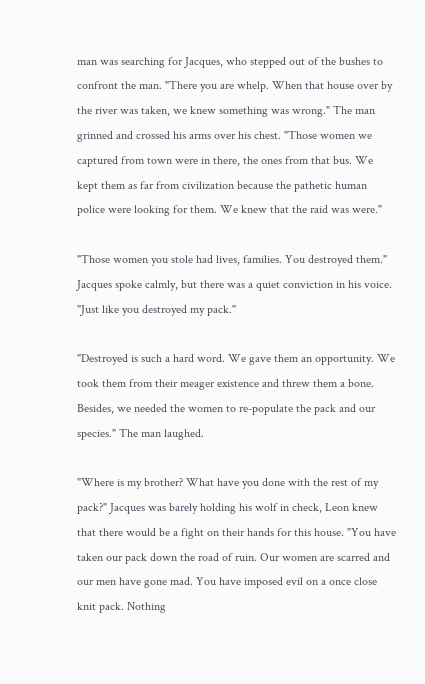man was searching for Jacques, who stepped out of the bushes to confront the man. "There you are whelp. When that house over by the river was taken, we knew something was wrong." The man grinned and crossed his arms over his chest. "Those women we captured from town were in there, the ones from that bus. We kept them as far from civilization because the pathetic human police were looking for them. We knew that the raid was were."

"Those women you stole had lives, families. You destroyed them." Jacques spoke calmly, but there was a quiet conviction in his voice. "Just like you destroyed my pack."

"Destroyed is such a hard word. We gave them an opportunity. We took them from their meager existence and threw them a bone. Besides, we needed the women to re-populate the pack and our species." The man laughed.

"Where is my brother? What have you done with the rest of my pack?" Jacques was barely holding his wolf in check, Leon knew that there would be a fight on their hands for this house. "You have taken our pack down the road of ruin. Our women are scarred and our men have gone mad. You have imposed evil on a once close knit pack. Nothing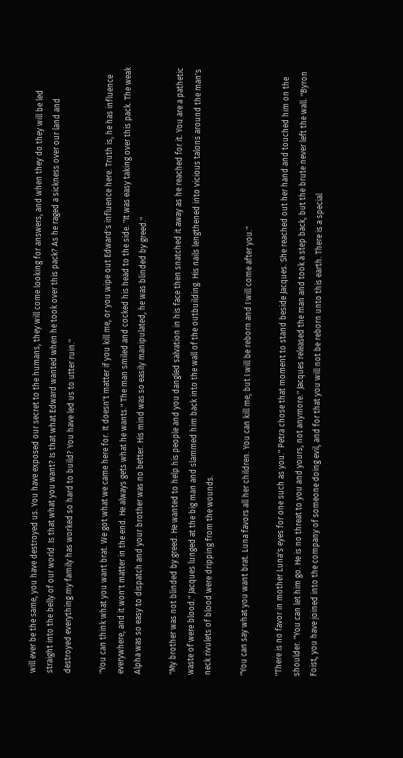will ever be the same, you have destroyed us. You have exposed our secret to the humans, they will come looking for answers, and when they do they will be led straight into the belly of our world. Is that what you want? Is that what Edward wanted when he took over this pack? As he raged a sickness over our land and destroyed everything my family has worked so hard to build? You have led us to utter ruin."

"You can think what you want brat. We got what we came here for. It doesn't matter if you kill me, or you wipe out Edward's influence here. Truth is, he has influence everywhere, and it won't matter in the end. He always gets what he wants." The man smiled and cocked his head to the side. "It was easy taking over this pack. The weak Alpha was so easy to dispatch and your brother was no better. His mind was so easily manipulated, he was blinded by greed."

"My brother was not blinded by greed. He wanted to help his people and you dangled salvation in his face then snatched it away as he reached for it. You are a pathetic waste of were blood." Jacques lunged at the big man and slammed him back into the wall of the outbuilding. His nails lengthened into vicious talons around the man's neck rivulets of blood were dripping from the wounds.

"You can say what you want brat. Luna favors all her children. You can kill me, but I will be reborn and I will come after you."

"There is no favor in mother Luna's eyes for one such as you." Petra chose that moment to stand beside Jacques. She reached out her hand and touched him on the shoulder. "You can let him go. He is no threat to you and yours, not anymore." Jacques released the man and took a step back, but the brute never left the wall. "Byron Foist, you have joined into the company of someone doing evil, and for that you will not be reborn unto this earth. There is a special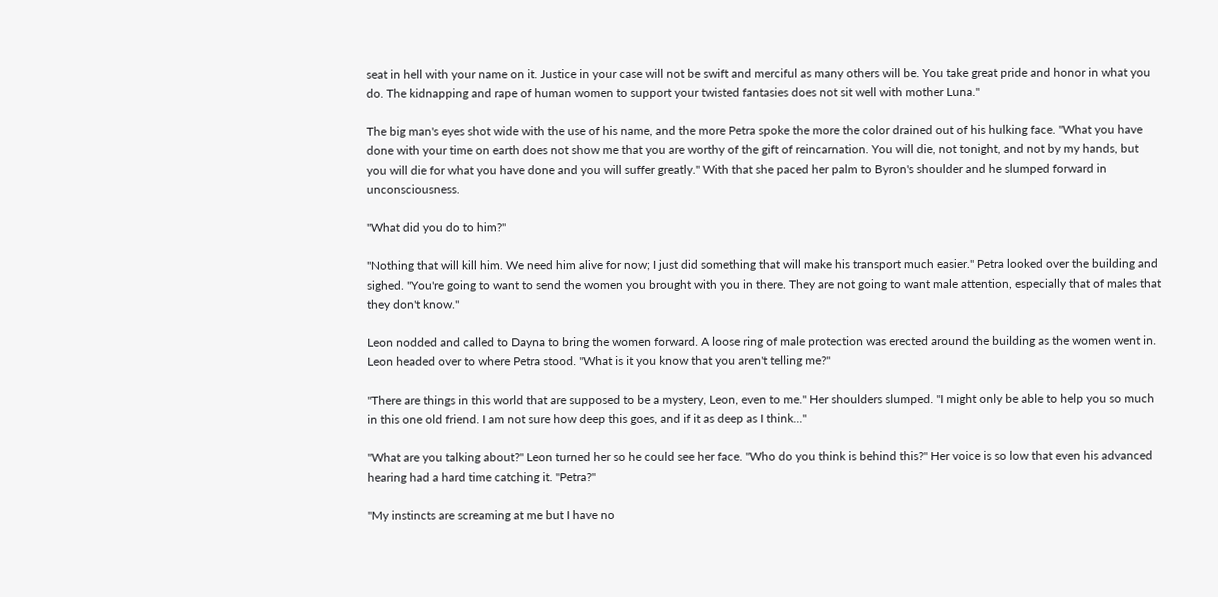seat in hell with your name on it. Justice in your case will not be swift and merciful as many others will be. You take great pride and honor in what you do. The kidnapping and rape of human women to support your twisted fantasies does not sit well with mother Luna."

The big man's eyes shot wide with the use of his name, and the more Petra spoke the more the color drained out of his hulking face. "What you have done with your time on earth does not show me that you are worthy of the gift of reincarnation. You will die, not tonight, and not by my hands, but you will die for what you have done and you will suffer greatly." With that she paced her palm to Byron's shoulder and he slumped forward in unconsciousness.

"What did you do to him?"

"Nothing that will kill him. We need him alive for now; I just did something that will make his transport much easier." Petra looked over the building and sighed. "You're going to want to send the women you brought with you in there. They are not going to want male attention, especially that of males that they don't know."

Leon nodded and called to Dayna to bring the women forward. A loose ring of male protection was erected around the building as the women went in. Leon headed over to where Petra stood. "What is it you know that you aren't telling me?"

"There are things in this world that are supposed to be a mystery, Leon, even to me." Her shoulders slumped. "I might only be able to help you so much in this one old friend. I am not sure how deep this goes, and if it as deep as I think..."

"What are you talking about?" Leon turned her so he could see her face. "Who do you think is behind this?" Her voice is so low that even his advanced hearing had a hard time catching it. "Petra?"

"My instincts are screaming at me but I have no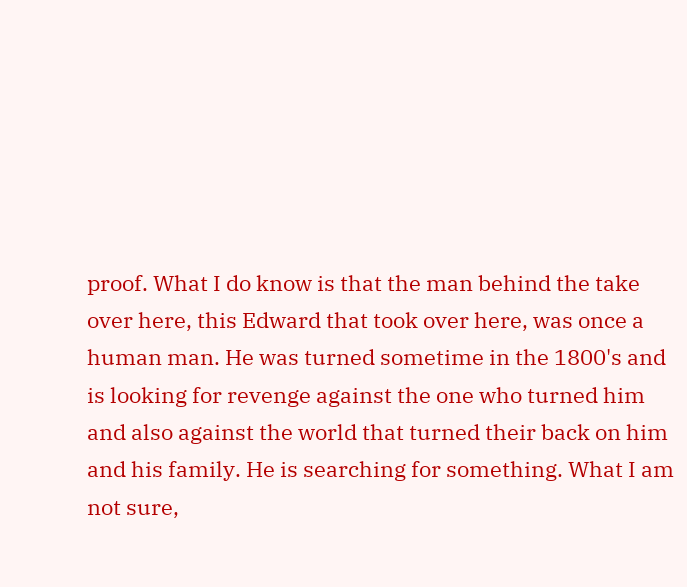proof. What I do know is that the man behind the take over here, this Edward that took over here, was once a human man. He was turned sometime in the 1800's and is looking for revenge against the one who turned him and also against the world that turned their back on him and his family. He is searching for something. What I am not sure,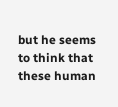but he seems to think that these human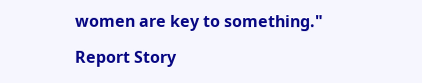women are key to something."

Report Story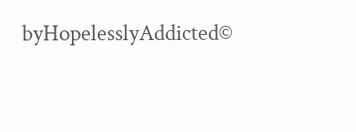byHopelesslyAddicted©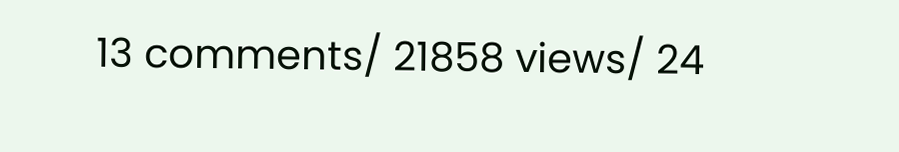13 comments/ 21858 views/ 24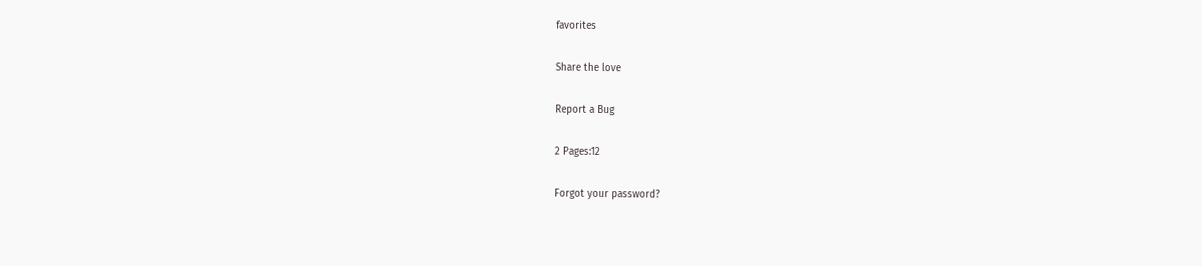favorites

Share the love

Report a Bug

2 Pages:12

Forgot your password?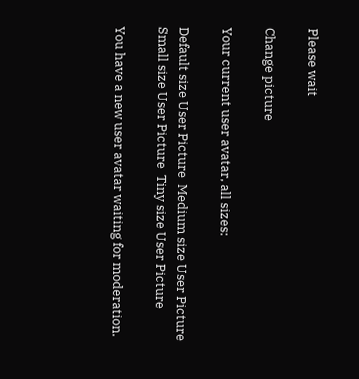Please wait

Change picture

Your current user avatar, all sizes:

Default size User Picture  Medium size User Picture  Small size User Picture  Tiny size User Picture

You have a new user avatar waiting for moderation.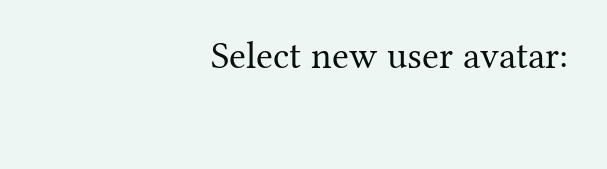Select new user avatar: